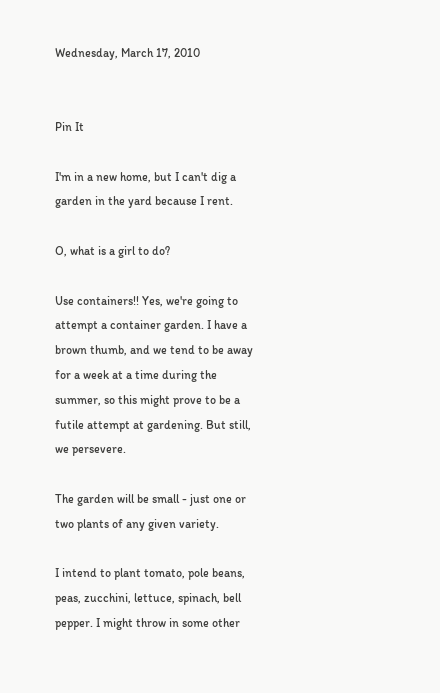Wednesday, March 17, 2010


Pin It

I'm in a new home, but I can't dig a garden in the yard because I rent.

O, what is a girl to do?

Use containers!! Yes, we're going to attempt a container garden. I have a brown thumb, and we tend to be away for a week at a time during the summer, so this might prove to be a futile attempt at gardening. But still, we persevere.

The garden will be small - just one or two plants of any given variety.

I intend to plant tomato, pole beans, peas, zucchini, lettuce, spinach, bell pepper. I might throw in some other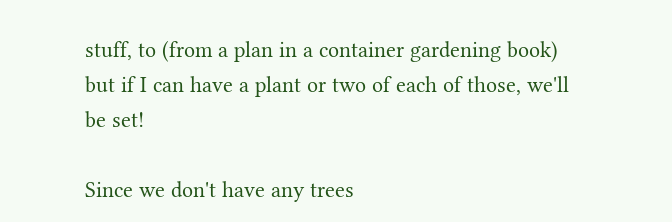stuff, to (from a plan in a container gardening book) but if I can have a plant or two of each of those, we'll be set!

Since we don't have any trees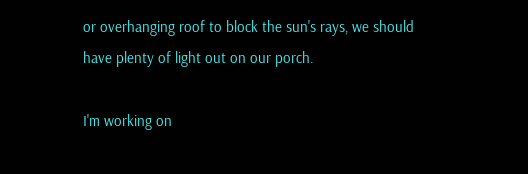or overhanging roof to block the sun's rays, we should have plenty of light out on our porch.

I'm working on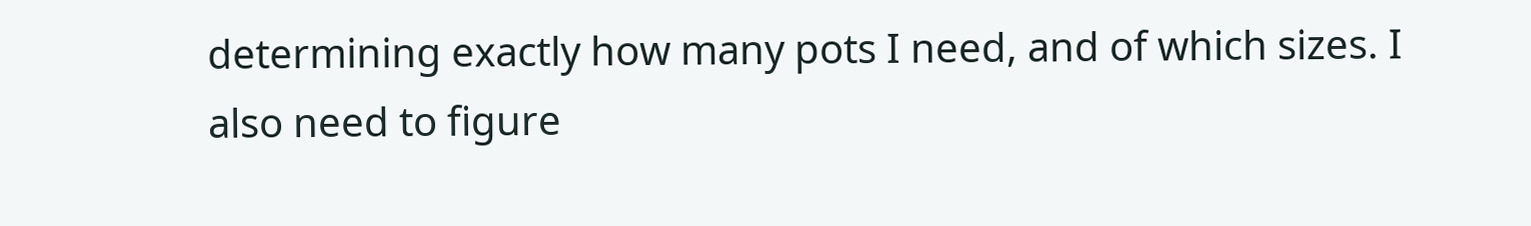determining exactly how many pots I need, and of which sizes. I also need to figure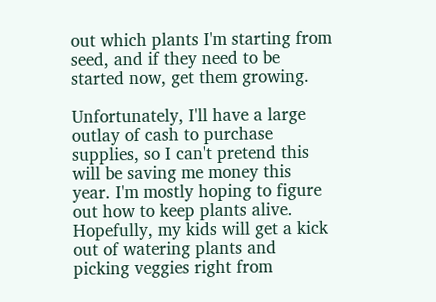out which plants I'm starting from seed, and if they need to be started now, get them growing.

Unfortunately, I'll have a large outlay of cash to purchase supplies, so I can't pretend this will be saving me money this year. I'm mostly hoping to figure out how to keep plants alive. Hopefully, my kids will get a kick out of watering plants and picking veggies right from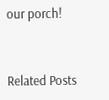our porch!


Related Posts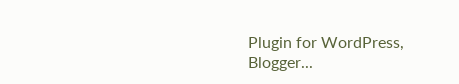Plugin for WordPress, Blogger...